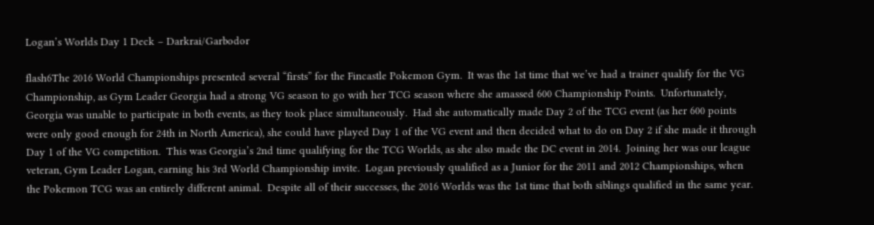Logan’s Worlds Day 1 Deck – Darkrai/Garbodor

flash6The 2016 World Championships presented several “firsts” for the Fincastle Pokemon Gym.  It was the 1st time that we’ve had a trainer qualify for the VG Championship, as Gym Leader Georgia had a strong VG season to go with her TCG season where she amassed 600 Championship Points.  Unfortunately, Georgia was unable to participate in both events, as they took place simultaneously.  Had she automatically made Day 2 of the TCG event (as her 600 points were only good enough for 24th in North America), she could have played Day 1 of the VG event and then decided what to do on Day 2 if she made it through Day 1 of the VG competition.  This was Georgia’s 2nd time qualifying for the TCG Worlds, as she also made the DC event in 2014.  Joining her was our league veteran, Gym Leader Logan, earning his 3rd World Championship invite.  Logan previously qualified as a Junior for the 2011 and 2012 Championships, when the Pokemon TCG was an entirely different animal.  Despite all of their successes, the 2016 Worlds was the 1st time that both siblings qualified in the same year.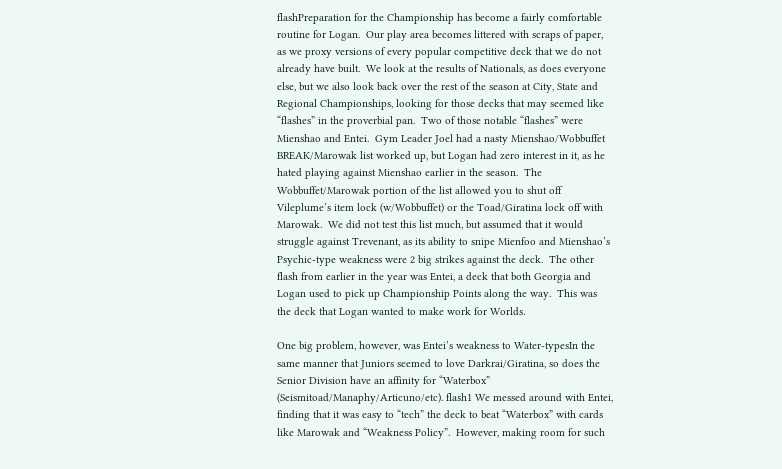flashPreparation for the Championship has become a fairly comfortable routine for Logan.  Our play area becomes littered with scraps of paper, as we proxy versions of every popular competitive deck that we do not already have built.  We look at the results of Nationals, as does everyone else, but we also look back over the rest of the season at City, State and Regional Championships, looking for those decks that may seemed like “flashes” in the proverbial pan.  Two of those notable “flashes” were Mienshao and Entei.  Gym Leader Joel had a nasty Mienshao/Wobbuffet BREAK/Marowak list worked up, but Logan had zero interest in it, as he hated playing against Mienshao earlier in the season.  The Wobbuffet/Marowak portion of the list allowed you to shut off Vileplume’s item lock (w/Wobbuffet) or the Toad/Giratina lock off with Marowak.  We did not test this list much, but assumed that it would struggle against Trevenant, as its ability to snipe Mienfoo and Mienshao’s Psychic-type weakness were 2 big strikes against the deck.  The other flash from earlier in the year was Entei, a deck that both Georgia and Logan used to pick up Championship Points along the way.  This was the deck that Logan wanted to make work for Worlds.

One big problem, however, was Entei’s weakness to Water-typesIn the same manner that Juniors seemed to love Darkrai/Giratina, so does the Senior Division have an affinity for “Waterbox” (Seismitoad/Manaphy/Articuno/etc). flash1 We messed around with Entei, finding that it was easy to “tech” the deck to beat “Waterbox” with cards like Marowak and “Weakness Policy”.  However, making room for such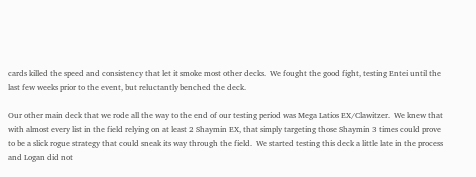cards killed the speed and consistency that let it smoke most other decks.  We fought the good fight, testing Entei until the last few weeks prior to the event, but reluctantly benched the deck.

Our other main deck that we rode all the way to the end of our testing period was Mega Latios EX/Clawitzer.  We knew that with almost every list in the field relying on at least 2 Shaymin EX, that simply targeting those Shaymin 3 times could prove to be a slick rogue strategy that could sneak its way through the field.  We started testing this deck a little late in the process and Logan did not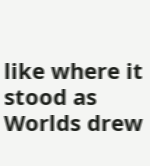like where it stood as Worlds drew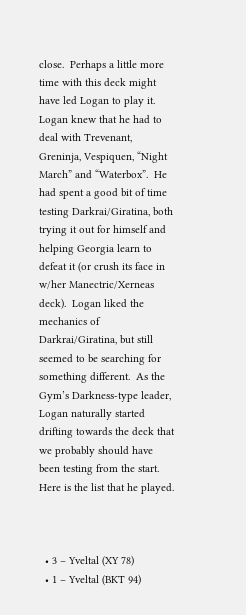close.  Perhaps a little more time with this deck might have led Logan to play it.  Logan knew that he had to deal with Trevenant, Greninja, Vespiquen, “Night March” and “Waterbox”.  He had spent a good bit of time testing Darkrai/Giratina, both trying it out for himself and helping Georgia learn to defeat it (or crush its face in w/her Manectric/Xerneas deck).  Logan liked the mechanics of Darkrai/Giratina, but still seemed to be searching for something different.  As the Gym’s Darkness-type leader, Logan naturally started drifting towards the deck that we probably should have been testing from the start.  Here is the list that he played.



  • 3 – Yveltal (XY 78)
  • 1 – Yveltal (BKT 94)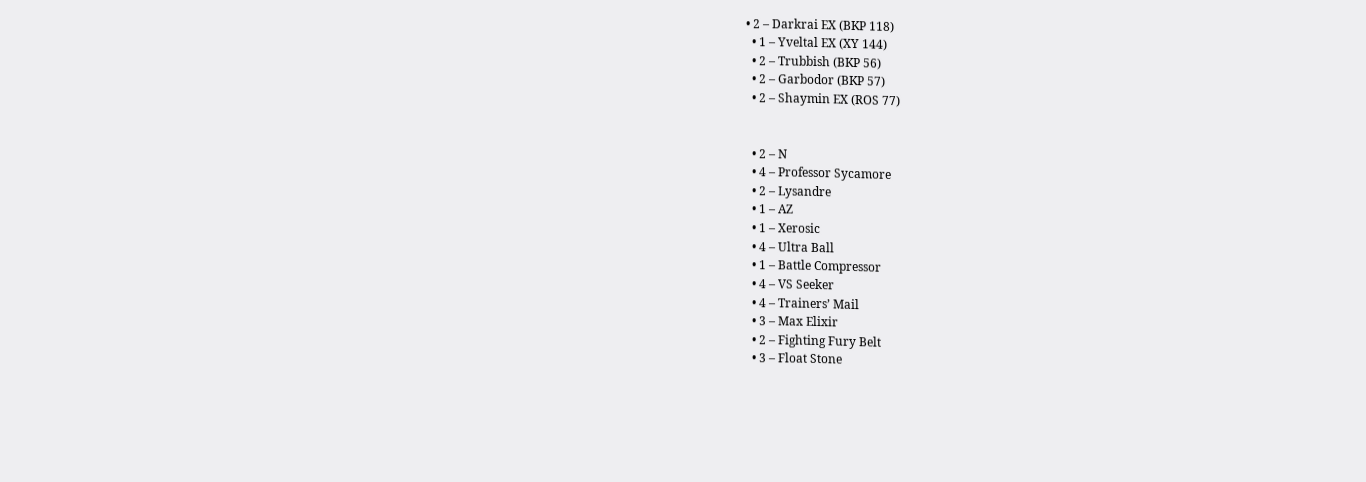• 2 – Darkrai EX (BKP 118)
  • 1 – Yveltal EX (XY 144)
  • 2 – Trubbish (BKP 56)
  • 2 – Garbodor (BKP 57)
  • 2 – Shaymin EX (ROS 77)


  • 2 – N
  • 4 – Professor Sycamore
  • 2 – Lysandre
  • 1 – AZ
  • 1 – Xerosic
  • 4 – Ultra Ball
  • 1 – Battle Compressor
  • 4 – VS Seeker
  • 4 – Trainers’ Mail
  • 3 – Max Elixir
  • 2 – Fighting Fury Belt
  • 3 – Float Stone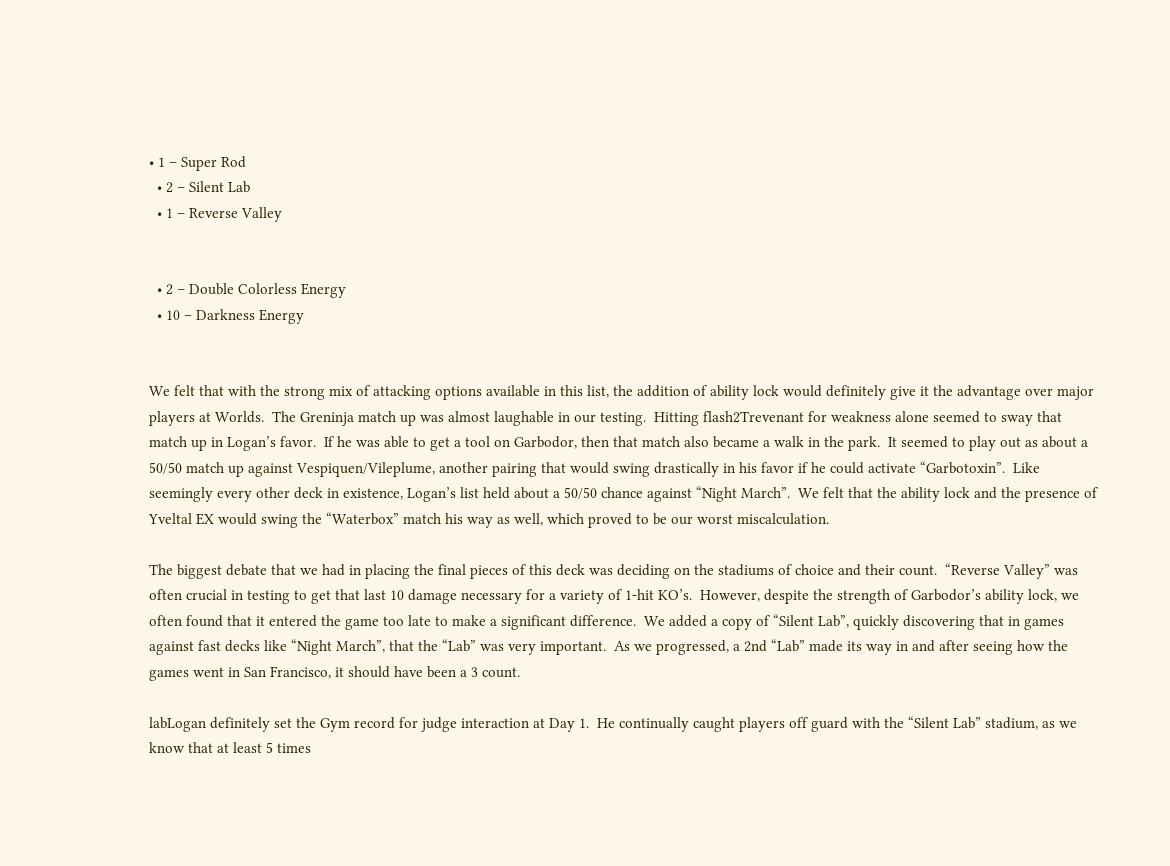• 1 – Super Rod
  • 2 – Silent Lab
  • 1 – Reverse Valley


  • 2 – Double Colorless Energy
  • 10 – Darkness Energy


We felt that with the strong mix of attacking options available in this list, the addition of ability lock would definitely give it the advantage over major players at Worlds.  The Greninja match up was almost laughable in our testing.  Hitting flash2Trevenant for weakness alone seemed to sway that match up in Logan’s favor.  If he was able to get a tool on Garbodor, then that match also became a walk in the park.  It seemed to play out as about a 50/50 match up against Vespiquen/Vileplume, another pairing that would swing drastically in his favor if he could activate “Garbotoxin”.  Like seemingly every other deck in existence, Logan’s list held about a 50/50 chance against “Night March”.  We felt that the ability lock and the presence of Yveltal EX would swing the “Waterbox” match his way as well, which proved to be our worst miscalculation.

The biggest debate that we had in placing the final pieces of this deck was deciding on the stadiums of choice and their count.  “Reverse Valley” was often crucial in testing to get that last 10 damage necessary for a variety of 1-hit KO’s.  However, despite the strength of Garbodor’s ability lock, we often found that it entered the game too late to make a significant difference.  We added a copy of “Silent Lab”, quickly discovering that in games against fast decks like “Night March”, that the “Lab” was very important.  As we progressed, a 2nd “Lab” made its way in and after seeing how the games went in San Francisco, it should have been a 3 count.

labLogan definitely set the Gym record for judge interaction at Day 1.  He continually caught players off guard with the “Silent Lab” stadium, as we know that at least 5 times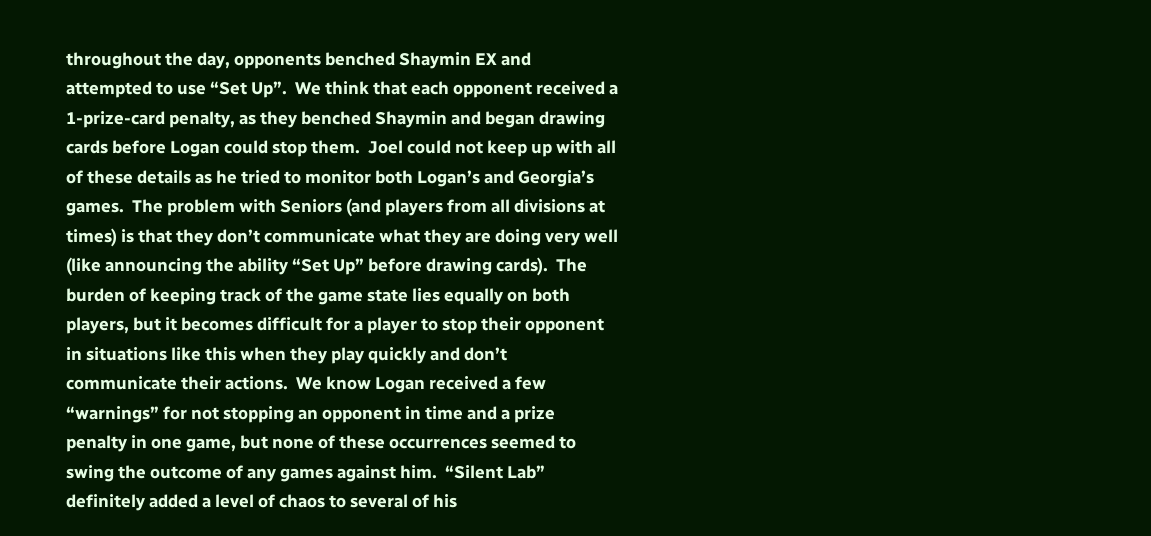throughout the day, opponents benched Shaymin EX and attempted to use “Set Up”.  We think that each opponent received a 1-prize-card penalty, as they benched Shaymin and began drawing cards before Logan could stop them.  Joel could not keep up with all of these details as he tried to monitor both Logan’s and Georgia’s games.  The problem with Seniors (and players from all divisions at times) is that they don’t communicate what they are doing very well (like announcing the ability “Set Up” before drawing cards).  The burden of keeping track of the game state lies equally on both players, but it becomes difficult for a player to stop their opponent in situations like this when they play quickly and don’t communicate their actions.  We know Logan received a few “warnings” for not stopping an opponent in time and a prize penalty in one game, but none of these occurrences seemed to swing the outcome of any games against him.  “Silent Lab” definitely added a level of chaos to several of his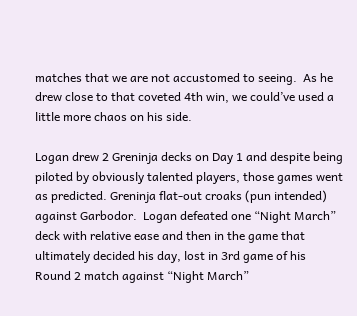matches that we are not accustomed to seeing.  As he drew close to that coveted 4th win, we could’ve used a little more chaos on his side.

Logan drew 2 Greninja decks on Day 1 and despite being piloted by obviously talented players, those games went as predicted. Greninja flat-out croaks (pun intended) against Garbodor.  Logan defeated one “Night March” deck with relative ease and then in the game that ultimately decided his day, lost in 3rd game of his Round 2 match against “Night March”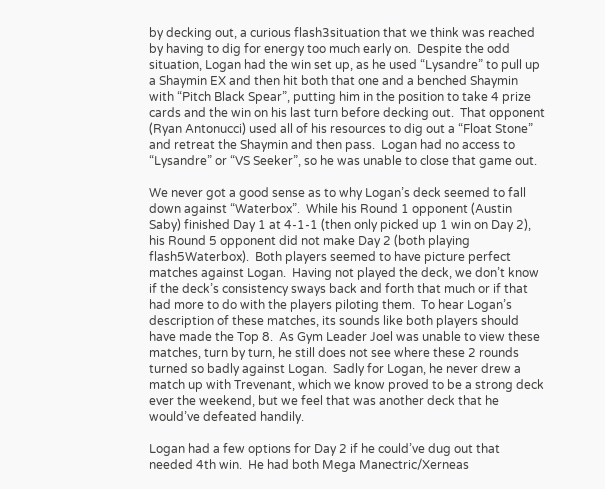by decking out, a curious flash3situation that we think was reached by having to dig for energy too much early on.  Despite the odd situation, Logan had the win set up, as he used “Lysandre” to pull up a Shaymin EX and then hit both that one and a benched Shaymin with “Pitch Black Spear”, putting him in the position to take 4 prize cards and the win on his last turn before decking out.  That opponent (Ryan Antonucci) used all of his resources to dig out a “Float Stone” and retreat the Shaymin and then pass.  Logan had no access to “Lysandre” or “VS Seeker”, so he was unable to close that game out.

We never got a good sense as to why Logan’s deck seemed to fall down against “Waterbox”.  While his Round 1 opponent (Austin Saby) finished Day 1 at 4-1-1 (then only picked up 1 win on Day 2), his Round 5 opponent did not make Day 2 (both playing flash5Waterbox).  Both players seemed to have picture perfect matches against Logan.  Having not played the deck, we don’t know if the deck’s consistency sways back and forth that much or if that had more to do with the players piloting them.  To hear Logan’s description of these matches, its sounds like both players should have made the Top 8.  As Gym Leader Joel was unable to view these matches, turn by turn, he still does not see where these 2 rounds turned so badly against Logan.  Sadly for Logan, he never drew a match up with Trevenant, which we know proved to be a strong deck ever the weekend, but we feel that was another deck that he would’ve defeated handily.

Logan had a few options for Day 2 if he could’ve dug out that needed 4th win.  He had both Mega Manectric/Xerneas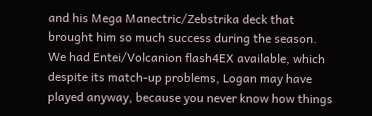and his Mega Manectric/Zebstrika deck that brought him so much success during the season.  We had Entei/Volcanion flash4EX available, which despite its match-up problems, Logan may have played anyway, because you never know how things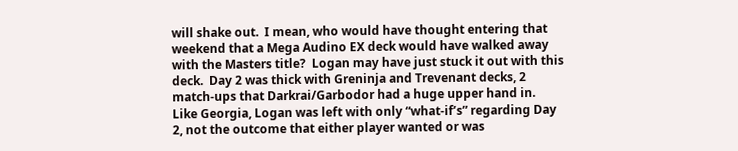will shake out.  I mean, who would have thought entering that weekend that a Mega Audino EX deck would have walked away with the Masters title?  Logan may have just stuck it out with this deck.  Day 2 was thick with Greninja and Trevenant decks, 2 match-ups that Darkrai/Garbodor had a huge upper hand in.  Like Georgia, Logan was left with only “what-if’s” regarding Day 2, not the outcome that either player wanted or was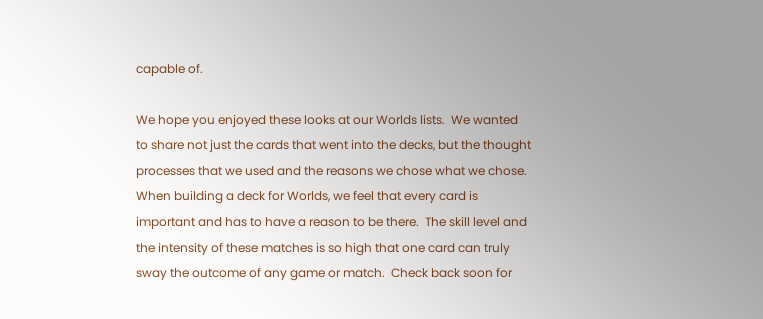capable of.

We hope you enjoyed these looks at our Worlds lists.  We wanted to share not just the cards that went into the decks, but the thought processes that we used and the reasons we chose what we chose.  When building a deck for Worlds, we feel that every card is important and has to have a reason to be there.  The skill level and the intensity of these matches is so high that one card can truly sway the outcome of any game or match.  Check back soon for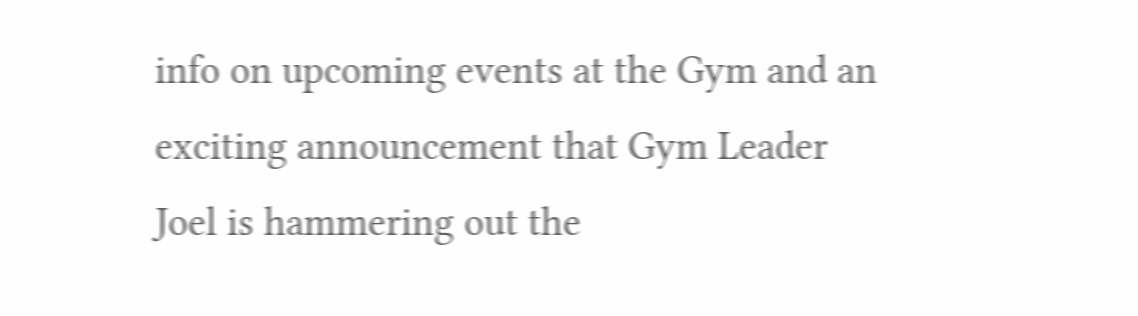info on upcoming events at the Gym and an exciting announcement that Gym Leader Joel is hammering out the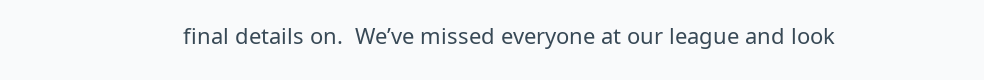final details on.  We’ve missed everyone at our league and look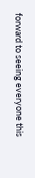forward to seeing everyone this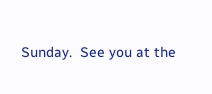Sunday.  See you at the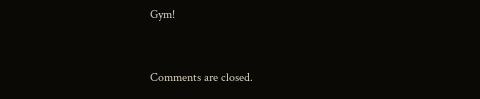Gym!


Comments are closed.